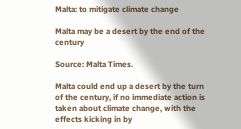Malta: to mitigate climate change

Malta may be a desert by the end of the century

Source: Malta Times.

Malta could end up a desert by the turn of the century, if no immediate action is taken about climate change, with the effects kicking in by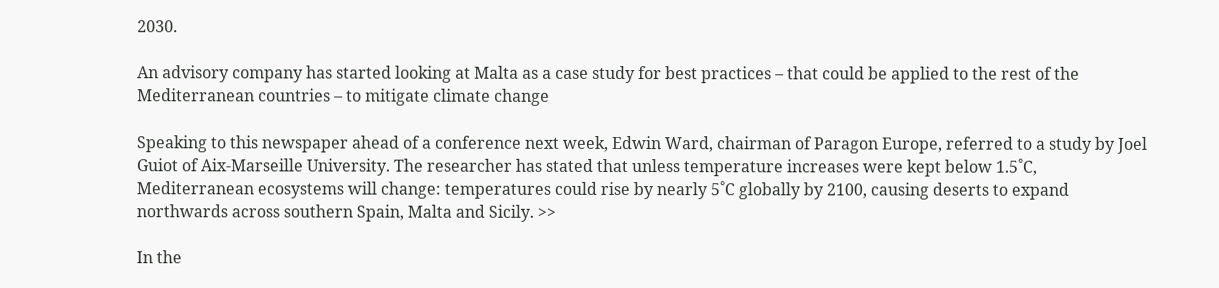2030.

An advisory company has started looking at Malta as a case study for best practices – that could be applied to the rest of the Mediterranean countries – to mitigate climate change

Speaking to this newspaper ahead of a conference next week, Edwin Ward, chairman of Paragon Europe, referred to a study by Joel Guiot of Aix-Marseille University. The researcher has stated that unless temperature increases were kept below 1.5˚C, Mediterranean ecosystems will change: temperatures could rise by nearly 5˚C globally by 2100, causing deserts to expand northwards across southern Spain, Malta and Sicily. >>

In the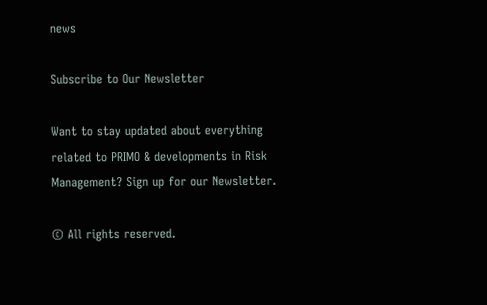news

Subscribe to Our Newsletter

Want to stay updated about everything related to PRIMO & developments in Risk Management? Sign up for our Newsletter.

© All rights reserved.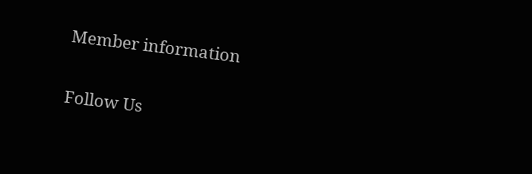Member information

Follow Us